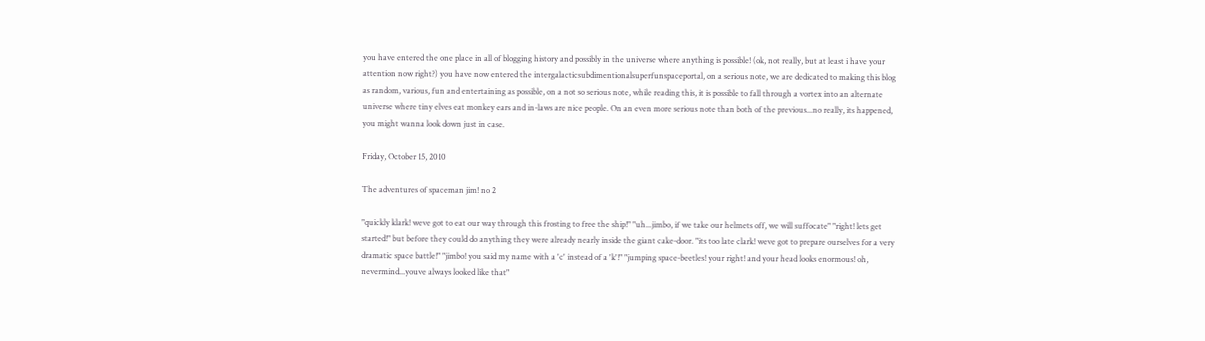you have entered the one place in all of blogging history and possibly in the universe where anything is possible! (ok, not really, but at least i have your attention now right?) you have now entered the intergalacticsubdimentionalsuperfunspaceportal, on a serious note, we are dedicated to making this blog as random, various, fun and entertaining as possible, on a not so serious note, while reading this, it is possible to fall through a vortex into an alternate universe where tiny elves eat monkey ears and in-laws are nice people. On an even more serious note than both of the previous...no really, its happened, you might wanna look down just in case.

Friday, October 15, 2010

The adventures of spaceman jim! no 2

"quickly klark! weve got to eat our way through this frosting to free the ship!" "uh...jimbo, if we take our helmets off, we will suffocate" "right! lets get started!" but before they could do anything they were already nearly inside the giant cake-door. "its too late clark! weve got to prepare ourselves for a very dramatic space battle!" "jimbo! you said my name with a 'c' instead of a 'k'!" "jumping space-beetles! your right! and your head looks enormous! oh, nevermind...youve always looked like that"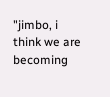"jimbo, i think we are becoming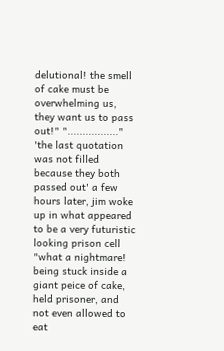delutional! the smell of cake must be overwhelming us, they want us to pass out!" "................." 'the last quotation was not filled because they both passed out' a few hours later, jim woke up in what appeared to be a very futuristic looking prison cell "what a nightmare! being stuck inside a giant peice of cake, held prisoner, and not even allowed to eat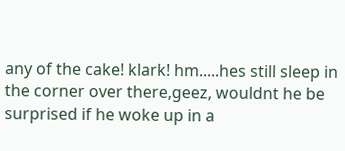any of the cake! klark! hm.....hes still sleep in the corner over there,geez, wouldnt he be surprised if he woke up in a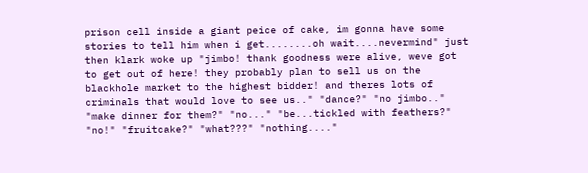prison cell inside a giant peice of cake, im gonna have some stories to tell him when i get........oh wait....nevermind" just then klark woke up "jimbo! thank goodness were alive, weve got to get out of here! they probably plan to sell us on the blackhole market to the highest bidder! and theres lots of criminals that would love to see us.." "dance?" "no jimbo.." "make dinner for them?" "no..." "be...tickled with feathers?" "no!" "fruitcake?" "what???" "nothing...."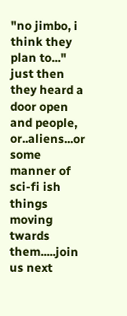"no jimbo, i think they plan to..." just then they heard a door open and people, or..aliens...or some manner of sci-fi ish things moving twards them.....join us next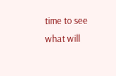time to see what will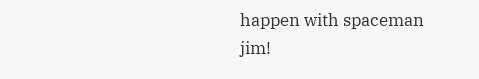happen with spaceman jim!